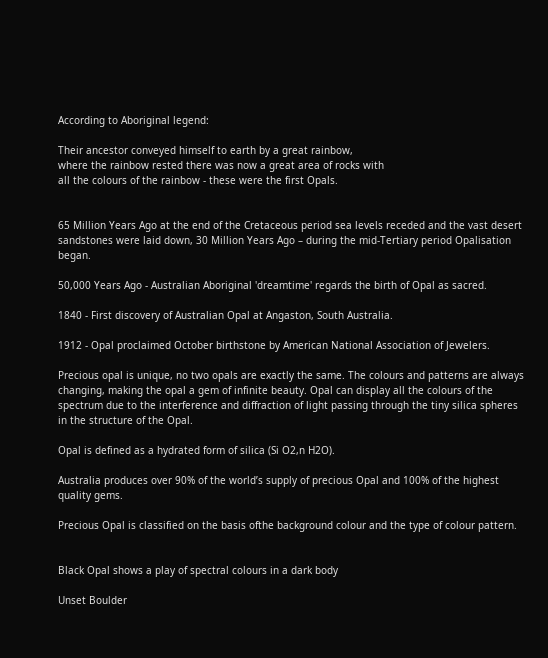According to Aboriginal legend:

Their ancestor conveyed himself to earth by a great rainbow,
where the rainbow rested there was now a great area of rocks with
all the colours of the rainbow - these were the first Opals.


65 Million Years Ago at the end of the Cretaceous period sea levels receded and the vast desert sandstones were laid down, 30 Million Years Ago – during the mid-Tertiary period Opalisation began.

50,000 Years Ago - Australian Aboriginal 'dreamtime' regards the birth of Opal as sacred.

1840 - First discovery of Australian Opal at Angaston, South Australia.

1912 - Opal proclaimed October birthstone by American National Association of Jewelers.

Precious opal is unique, no two opals are exactly the same. The colours and patterns are always changing, making the opal a gem of infinite beauty. Opal can display all the colours of the spectrum due to the interference and diffraction of light passing through the tiny silica spheres in the structure of the Opal.

Opal is defined as a hydrated form of silica (Si O2,n H2O).

Australia produces over 90% of the world’s supply of precious Opal and 100% of the highest quality gems.

Precious Opal is classified on the basis ofthe background colour and the type of colour pattern.


Black Opal shows a play of spectral colours in a dark body

Unset Boulder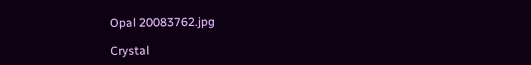Opal 20083762.jpg

Crystal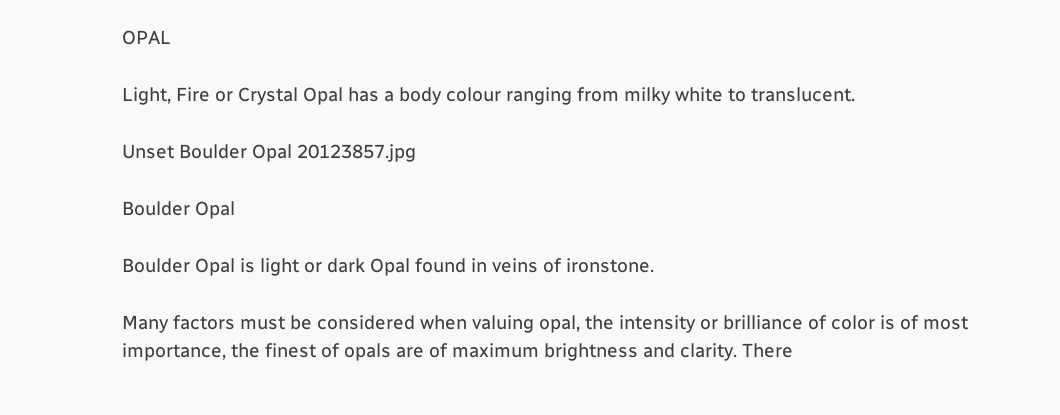OPAL

Light, Fire or Crystal Opal has a body colour ranging from milky white to translucent.

Unset Boulder Opal 20123857.jpg

Boulder Opal

Boulder Opal is light or dark Opal found in veins of ironstone.

Many factors must be considered when valuing opal, the intensity or brilliance of color is of most importance, the finest of opals are of maximum brightness and clarity. There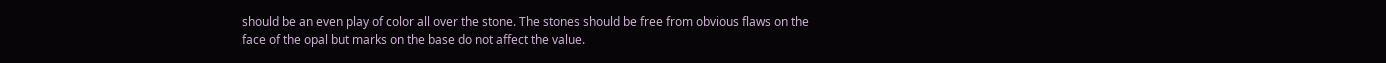should be an even play of color all over the stone. The stones should be free from obvious flaws on the face of the opal but marks on the base do not affect the value.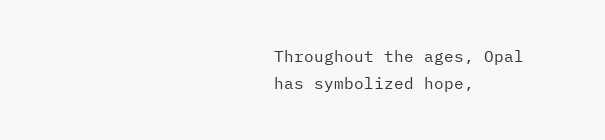Throughout the ages, Opal has symbolized hope,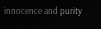innocence and purity